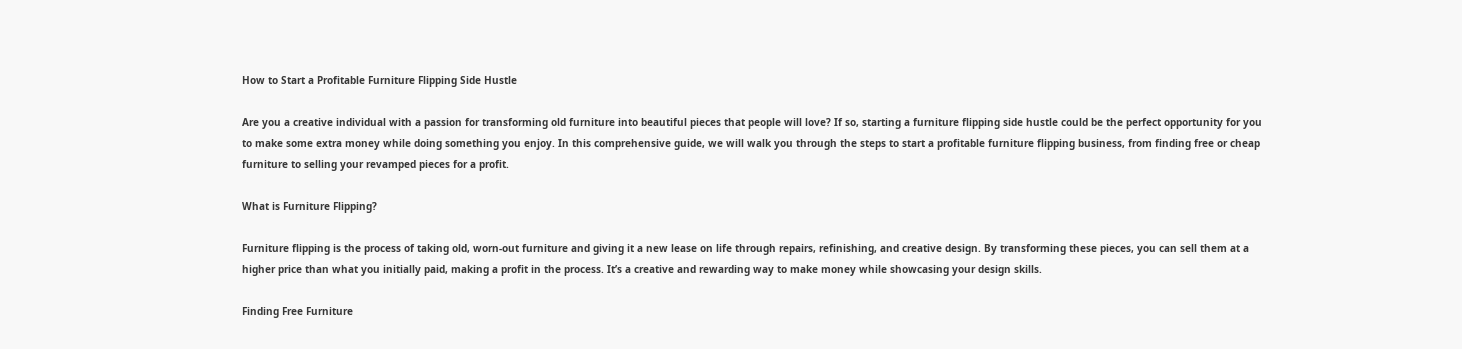How to Start a Profitable Furniture Flipping Side Hustle

Are you a creative individual with a passion for transforming old furniture into beautiful pieces that people will love? If so, starting a furniture flipping side hustle could be the perfect opportunity for you to make some extra money while doing something you enjoy. In this comprehensive guide, we will walk you through the steps to start a profitable furniture flipping business, from finding free or cheap furniture to selling your revamped pieces for a profit.

What is Furniture Flipping?

Furniture flipping is the process of taking old, worn-out furniture and giving it a new lease on life through repairs, refinishing, and creative design. By transforming these pieces, you can sell them at a higher price than what you initially paid, making a profit in the process. It’s a creative and rewarding way to make money while showcasing your design skills.

Finding Free Furniture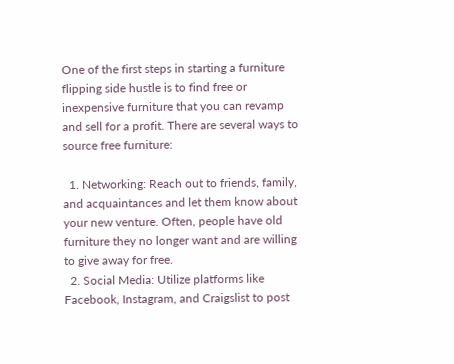One of the first steps in starting a furniture flipping side hustle is to find free or inexpensive furniture that you can revamp and sell for a profit. There are several ways to source free furniture:

  1. Networking: Reach out to friends, family, and acquaintances and let them know about your new venture. Often, people have old furniture they no longer want and are willing to give away for free.
  2. Social Media: Utilize platforms like Facebook, Instagram, and Craigslist to post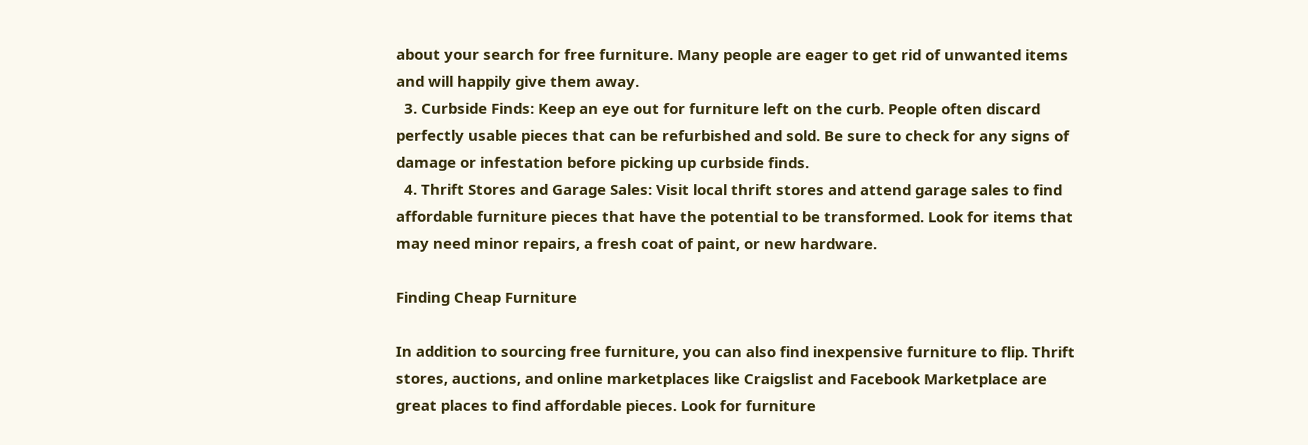about your search for free furniture. Many people are eager to get rid of unwanted items and will happily give them away.
  3. Curbside Finds: Keep an eye out for furniture left on the curb. People often discard perfectly usable pieces that can be refurbished and sold. Be sure to check for any signs of damage or infestation before picking up curbside finds.
  4. Thrift Stores and Garage Sales: Visit local thrift stores and attend garage sales to find affordable furniture pieces that have the potential to be transformed. Look for items that may need minor repairs, a fresh coat of paint, or new hardware.

Finding Cheap Furniture

In addition to sourcing free furniture, you can also find inexpensive furniture to flip. Thrift stores, auctions, and online marketplaces like Craigslist and Facebook Marketplace are great places to find affordable pieces. Look for furniture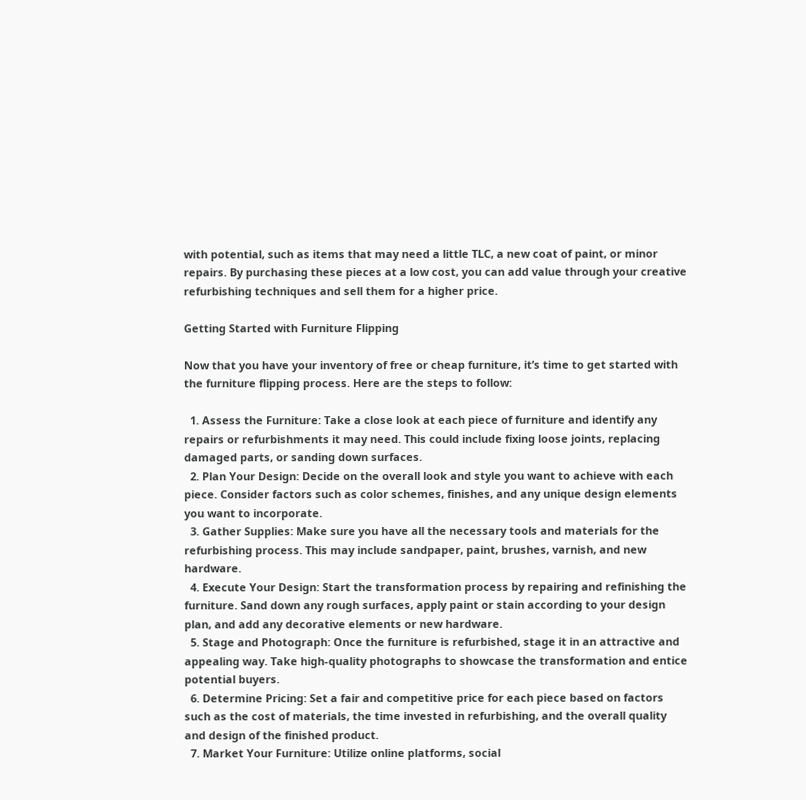with potential, such as items that may need a little TLC, a new coat of paint, or minor repairs. By purchasing these pieces at a low cost, you can add value through your creative refurbishing techniques and sell them for a higher price.

Getting Started with Furniture Flipping

Now that you have your inventory of free or cheap furniture, it’s time to get started with the furniture flipping process. Here are the steps to follow:

  1. Assess the Furniture: Take a close look at each piece of furniture and identify any repairs or refurbishments it may need. This could include fixing loose joints, replacing damaged parts, or sanding down surfaces.
  2. Plan Your Design: Decide on the overall look and style you want to achieve with each piece. Consider factors such as color schemes, finishes, and any unique design elements you want to incorporate.
  3. Gather Supplies: Make sure you have all the necessary tools and materials for the refurbishing process. This may include sandpaper, paint, brushes, varnish, and new hardware.
  4. Execute Your Design: Start the transformation process by repairing and refinishing the furniture. Sand down any rough surfaces, apply paint or stain according to your design plan, and add any decorative elements or new hardware.
  5. Stage and Photograph: Once the furniture is refurbished, stage it in an attractive and appealing way. Take high-quality photographs to showcase the transformation and entice potential buyers.
  6. Determine Pricing: Set a fair and competitive price for each piece based on factors such as the cost of materials, the time invested in refurbishing, and the overall quality and design of the finished product.
  7. Market Your Furniture: Utilize online platforms, social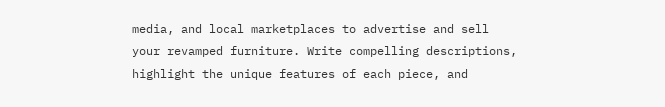media, and local marketplaces to advertise and sell your revamped furniture. Write compelling descriptions, highlight the unique features of each piece, and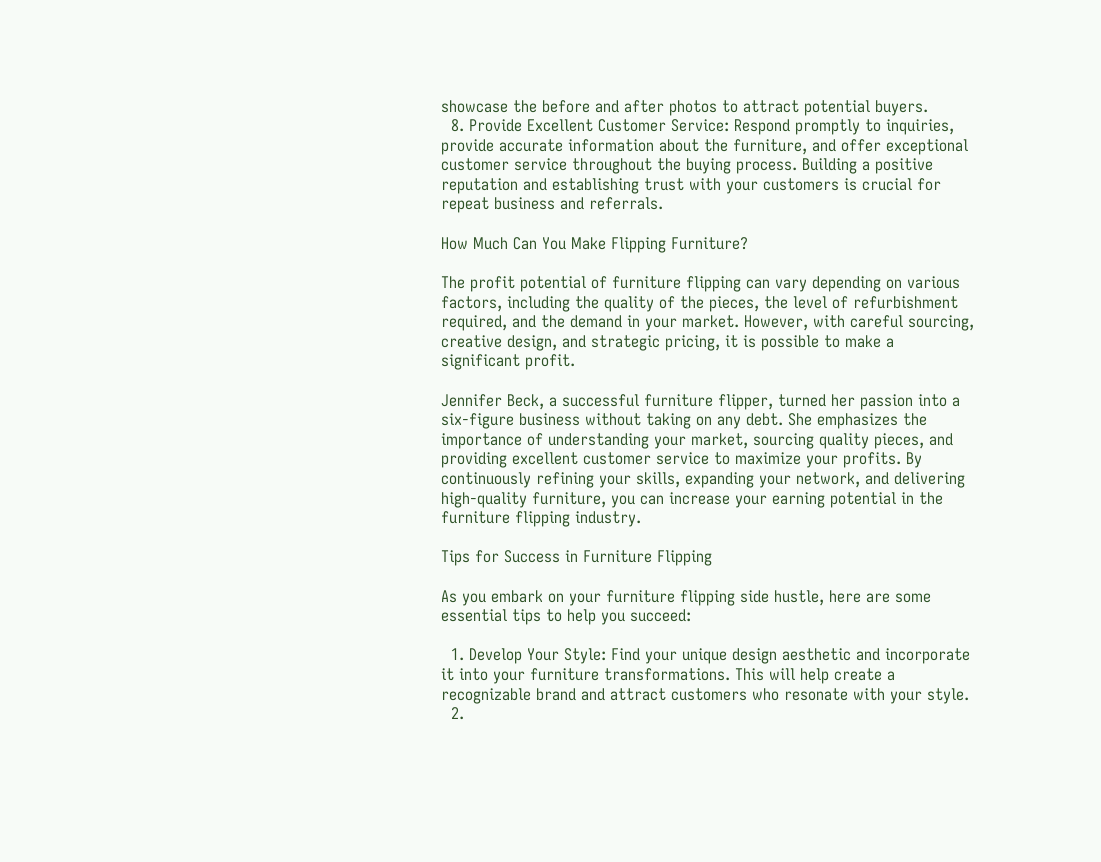showcase the before and after photos to attract potential buyers.
  8. Provide Excellent Customer Service: Respond promptly to inquiries, provide accurate information about the furniture, and offer exceptional customer service throughout the buying process. Building a positive reputation and establishing trust with your customers is crucial for repeat business and referrals.

How Much Can You Make Flipping Furniture?

The profit potential of furniture flipping can vary depending on various factors, including the quality of the pieces, the level of refurbishment required, and the demand in your market. However, with careful sourcing, creative design, and strategic pricing, it is possible to make a significant profit.

Jennifer Beck, a successful furniture flipper, turned her passion into a six-figure business without taking on any debt. She emphasizes the importance of understanding your market, sourcing quality pieces, and providing excellent customer service to maximize your profits. By continuously refining your skills, expanding your network, and delivering high-quality furniture, you can increase your earning potential in the furniture flipping industry.

Tips for Success in Furniture Flipping

As you embark on your furniture flipping side hustle, here are some essential tips to help you succeed:

  1. Develop Your Style: Find your unique design aesthetic and incorporate it into your furniture transformations. This will help create a recognizable brand and attract customers who resonate with your style.
  2.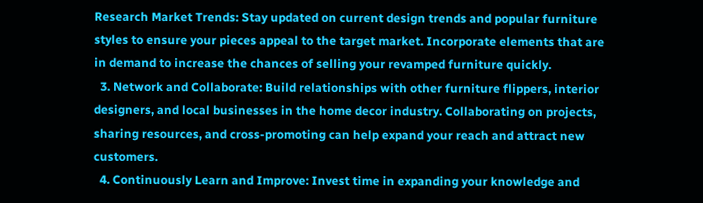Research Market Trends: Stay updated on current design trends and popular furniture styles to ensure your pieces appeal to the target market. Incorporate elements that are in demand to increase the chances of selling your revamped furniture quickly.
  3. Network and Collaborate: Build relationships with other furniture flippers, interior designers, and local businesses in the home decor industry. Collaborating on projects, sharing resources, and cross-promoting can help expand your reach and attract new customers.
  4. Continuously Learn and Improve: Invest time in expanding your knowledge and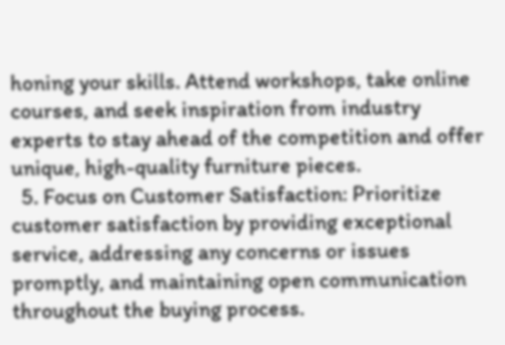honing your skills. Attend workshops, take online courses, and seek inspiration from industry experts to stay ahead of the competition and offer unique, high-quality furniture pieces.
  5. Focus on Customer Satisfaction: Prioritize customer satisfaction by providing exceptional service, addressing any concerns or issues promptly, and maintaining open communication throughout the buying process.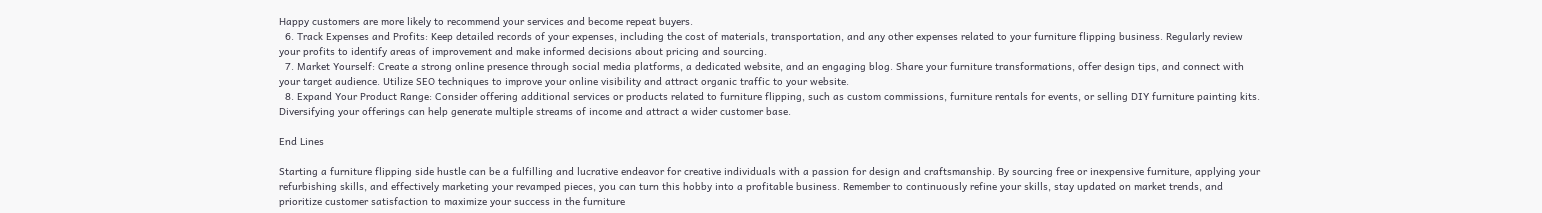Happy customers are more likely to recommend your services and become repeat buyers.
  6. Track Expenses and Profits: Keep detailed records of your expenses, including the cost of materials, transportation, and any other expenses related to your furniture flipping business. Regularly review your profits to identify areas of improvement and make informed decisions about pricing and sourcing.
  7. Market Yourself: Create a strong online presence through social media platforms, a dedicated website, and an engaging blog. Share your furniture transformations, offer design tips, and connect with your target audience. Utilize SEO techniques to improve your online visibility and attract organic traffic to your website.
  8. Expand Your Product Range: Consider offering additional services or products related to furniture flipping, such as custom commissions, furniture rentals for events, or selling DIY furniture painting kits. Diversifying your offerings can help generate multiple streams of income and attract a wider customer base.

End Lines

Starting a furniture flipping side hustle can be a fulfilling and lucrative endeavor for creative individuals with a passion for design and craftsmanship. By sourcing free or inexpensive furniture, applying your refurbishing skills, and effectively marketing your revamped pieces, you can turn this hobby into a profitable business. Remember to continuously refine your skills, stay updated on market trends, and prioritize customer satisfaction to maximize your success in the furniture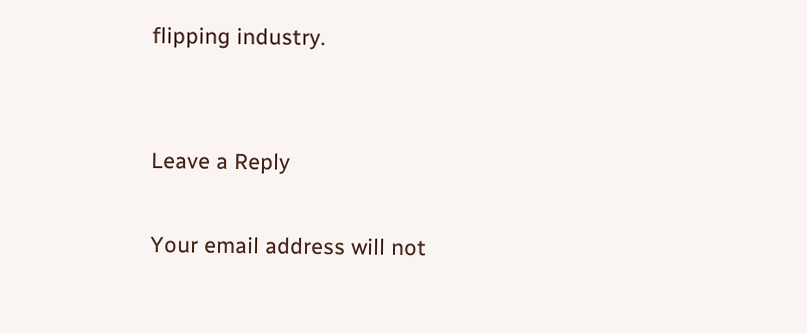flipping industry.


Leave a Reply

Your email address will not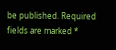be published. Required fields are marked *